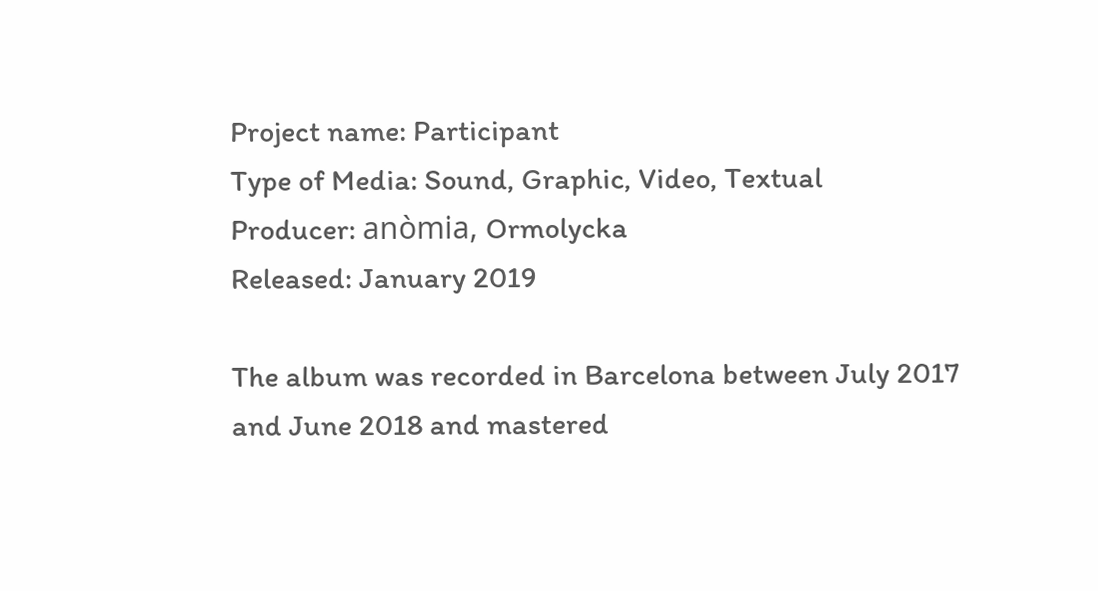Project name: Participant
Type of Media: Sound, Graphic, Video, Textual
Producer: anòmia, Ormolycka
Released: January 2019

The album was recorded in Barcelona between July 2017 and June 2018 and mastered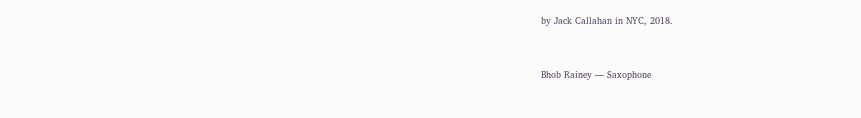by Jack Callahan in NYC, 2018.


Bhob Rainey — Saxophone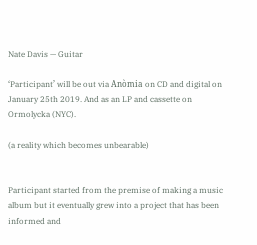Nate Davis — Guitar

‘Participant’ will be out via Anòmia on CD and digital on January 25th 2019. And as an LP and cassette on Ormolycka (NYC).

(a reality which becomes unbearable)


Participant started from the premise of making a music album but it eventually grew into a project that has been informed and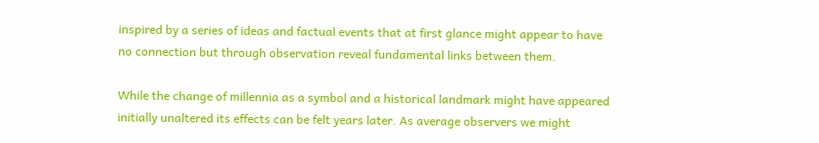inspired by a series of ideas and factual events that at first glance might appear to have no connection but through observation reveal fundamental links between them.

While the change of millennia as a symbol and a historical landmark might have appeared initially unaltered its effects can be felt years later. As average observers we might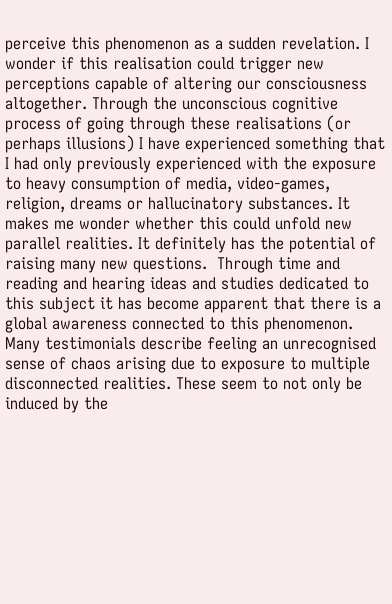perceive this phenomenon as a sudden revelation. I wonder if this realisation could trigger new perceptions capable of altering our consciousness altogether. Through the unconscious cognitive process of going through these realisations (or perhaps illusions) I have experienced something that I had only previously experienced with the exposure to heavy consumption of media, video-games, religion, dreams or hallucinatory substances. It makes me wonder whether this could unfold new parallel realities. It definitely has the potential of raising many new questions.  Through time and reading and hearing ideas and studies dedicated to this subject it has become apparent that there is a global awareness connected to this phenomenon. Many testimonials describe feeling an unrecognised sense of chaos arising due to exposure to multiple disconnected realities. These seem to not only be induced by the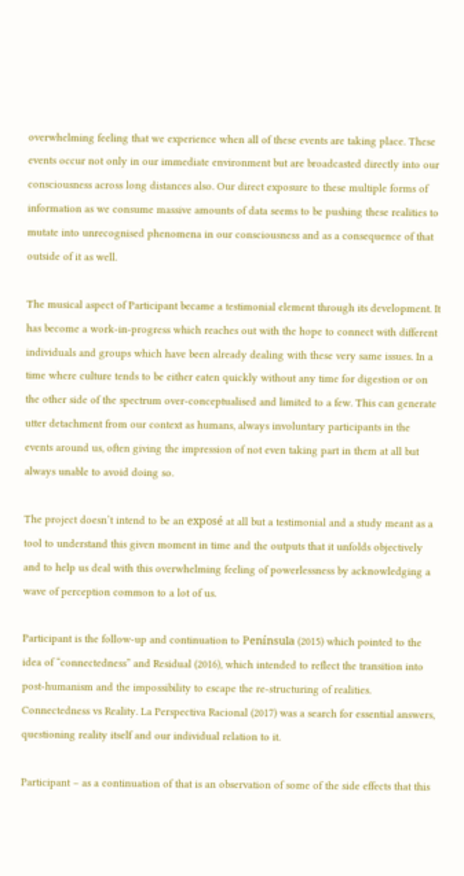overwhelming feeling that we experience when all of these events are taking place. These events occur not only in our immediate environment but are broadcasted directly into our consciousness across long distances also. Our direct exposure to these multiple forms of information as we consume massive amounts of data seems to be pushing these realities to mutate into unrecognised phenomena in our consciousness and as a consequence of that outside of it as well.

The musical aspect of Participant became a testimonial element through its development. It has become a work-in-progress which reaches out with the hope to connect with different individuals and groups which have been already dealing with these very same issues. In a time where culture tends to be either eaten quickly without any time for digestion or on the other side of the spectrum over-conceptualised and limited to a few. This can generate utter detachment from our context as humans, always involuntary participants in the events around us, often giving the impression of not even taking part in them at all but always unable to avoid doing so.

The project doesn’t intend to be an exposé at all but a testimonial and a study meant as a tool to understand this given moment in time and the outputs that it unfolds objectively and to help us deal with this overwhelming feeling of powerlessness by acknowledging a wave of perception common to a lot of us.

Participant is the follow-up and continuation to Península (2015) which pointed to the idea of “connectedness” and Residual (2016), which intended to reflect the transition into post-humanism and the impossibility to escape the re-structuring of realities. Connectedness vs Reality. La Perspectiva Racional (2017) was a search for essential answers, questioning reality itself and our individual relation to it.

Participant – as a continuation of that is an observation of some of the side effects that this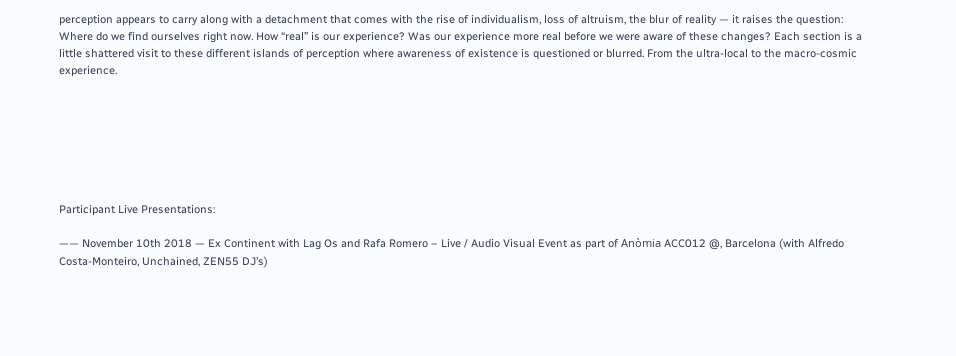perception appears to carry along with a detachment that comes with the rise of individualism, loss of altruism, the blur of reality — it raises the question: Where do we find ourselves right now. How “real” is our experience? Was our experience more real before we were aware of these changes? Each section is a little shattered visit to these different islands of perception where awareness of existence is questioned or blurred. From the ultra-local to the macro-cosmic experience.







Participant Live Presentations:

—— November 10th 2018 — Ex Continent with Lag Os and Rafa Romero – Live / Audio Visual Event as part of Anòmia ACC012 @, Barcelona (with Alfredo Costa-Monteiro, Unchained, ZEN55 DJ’s)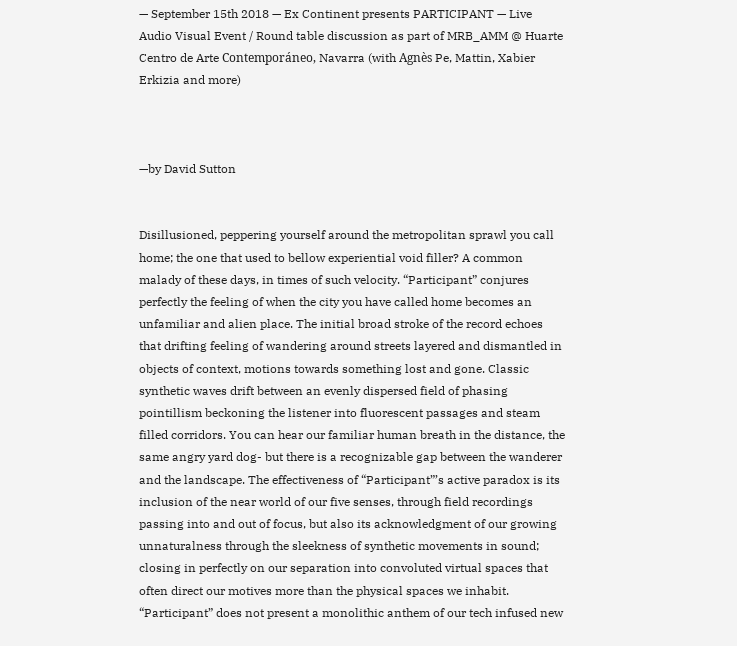— September 15th 2018 — Ex Continent presents PARTICIPANT — Live Audio Visual Event / Round table discussion as part of MRB_AMM @ Huarte Centro de Arte Contemporáneo, Navarra (with Agnès Pe, Mattin, Xabier Erkizia and more)



—by David Sutton


Disillusioned, peppering yourself around the metropolitan sprawl you call home; the one that used to bellow experiential void filler? A common malady of these days, in times of such velocity. “Participant” conjures perfectly the feeling of when the city you have called home becomes an unfamiliar and alien place. The initial broad stroke of the record echoes that drifting feeling of wandering around streets layered and dismantled in objects of context, motions towards something lost and gone. Classic synthetic waves drift between an evenly dispersed field of phasing pointillism beckoning the listener into fluorescent passages and steam filled corridors. You can hear our familiar human breath in the distance, the same angry yard dog- but there is a recognizable gap between the wanderer and the landscape. The effectiveness of “Participant”’s active paradox is its inclusion of the near world of our five senses, through field recordings passing into and out of focus, but also its acknowledgment of our growing unnaturalness through the sleekness of synthetic movements in sound; closing in perfectly on our separation into convoluted virtual spaces that often direct our motives more than the physical spaces we inhabit. “Participant” does not present a monolithic anthem of our tech infused new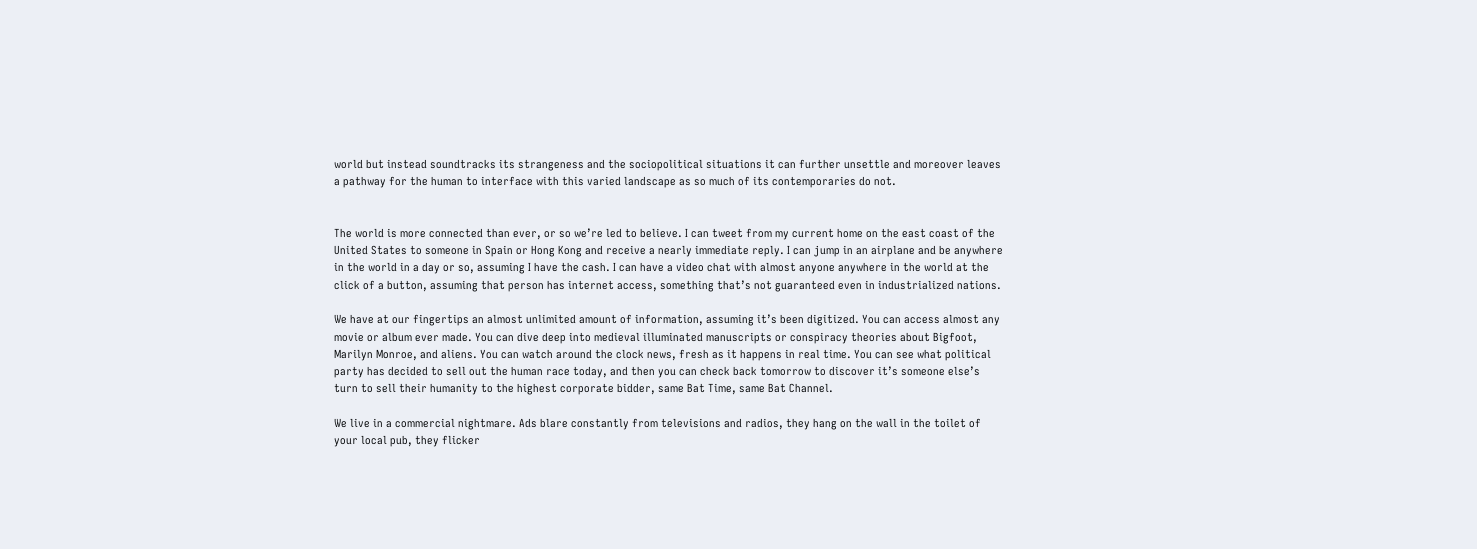world but instead soundtracks its strangeness and the sociopolitical situations it can further unsettle and moreover leaves a pathway for the human to interface with this varied landscape as so much of its contemporaries do not.


The world is more connected than ever, or so we’re led to believe. I can tweet from my current home on the east coast of the United States to someone in Spain or Hong Kong and receive a nearly immediate reply. I can jump in an airplane and be anywhere in the world in a day or so, assuming I have the cash. I can have a video chat with almost anyone anywhere in the world at the click of a button, assuming that person has internet access, something that’s not guaranteed even in industrialized nations.

We have at our fingertips an almost unlimited amount of information, assuming it’s been digitized. You can access almost any movie or album ever made. You can dive deep into medieval illuminated manuscripts or conspiracy theories about Bigfoot, Marilyn Monroe, and aliens. You can watch around the clock news, fresh as it happens in real time. You can see what political party has decided to sell out the human race today, and then you can check back tomorrow to discover it’s someone else’s turn to sell their humanity to the highest corporate bidder, same Bat Time, same Bat Channel.

We live in a commercial nightmare. Ads blare constantly from televisions and radios, they hang on the wall in the toilet of your local pub, they flicker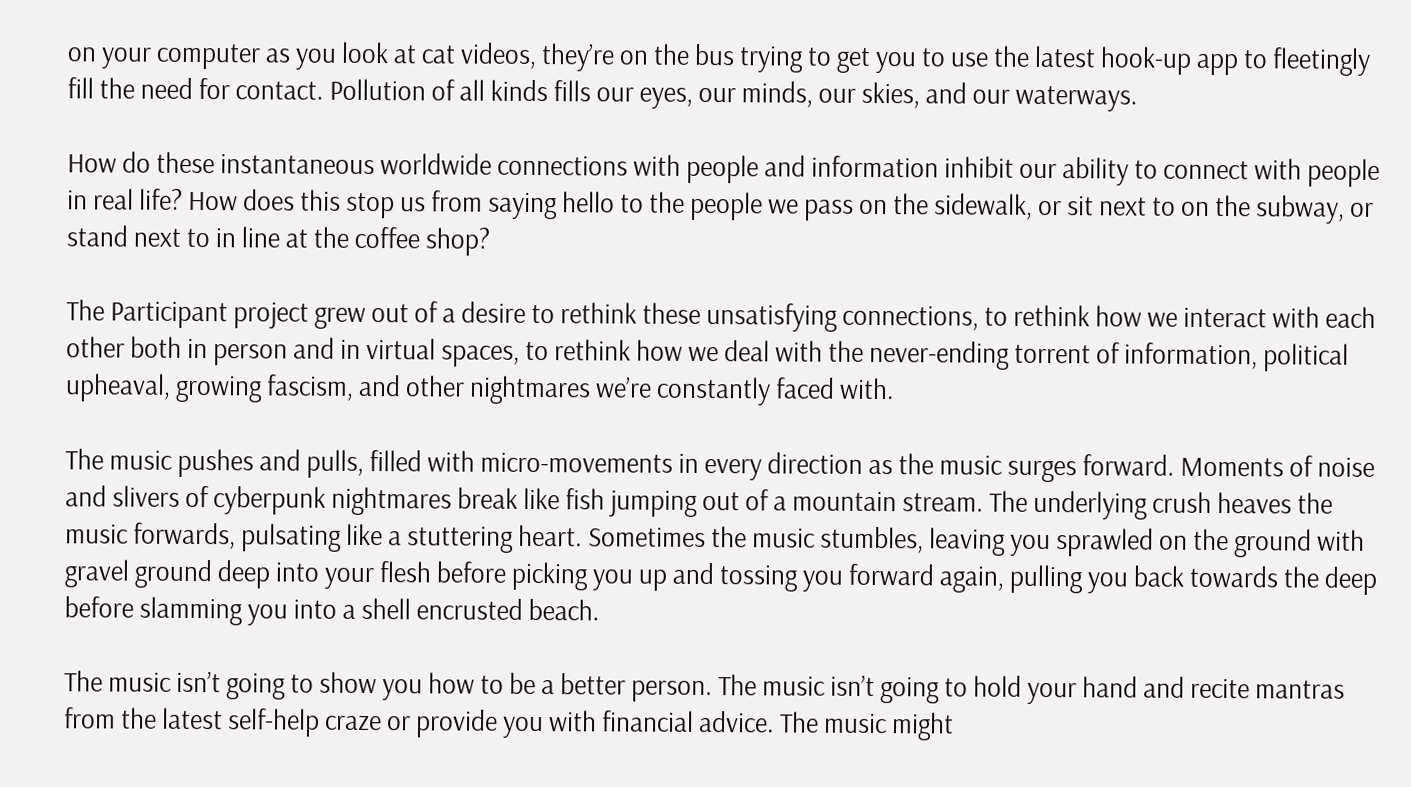on your computer as you look at cat videos, they’re on the bus trying to get you to use the latest hook-up app to fleetingly fill the need for contact. Pollution of all kinds fills our eyes, our minds, our skies, and our waterways.

How do these instantaneous worldwide connections with people and information inhibit our ability to connect with people in real life? How does this stop us from saying hello to the people we pass on the sidewalk, or sit next to on the subway, or stand next to in line at the coffee shop?

The Participant project grew out of a desire to rethink these unsatisfying connections, to rethink how we interact with each other both in person and in virtual spaces, to rethink how we deal with the never-ending torrent of information, political upheaval, growing fascism, and other nightmares we’re constantly faced with.

The music pushes and pulls, filled with micro-movements in every direction as the music surges forward. Moments of noise and slivers of cyberpunk nightmares break like fish jumping out of a mountain stream. The underlying crush heaves the music forwards, pulsating like a stuttering heart. Sometimes the music stumbles, leaving you sprawled on the ground with gravel ground deep into your flesh before picking you up and tossing you forward again, pulling you back towards the deep before slamming you into a shell encrusted beach.

The music isn’t going to show you how to be a better person. The music isn’t going to hold your hand and recite mantras from the latest self-help craze or provide you with financial advice. The music might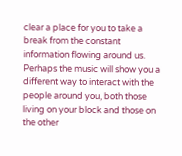clear a place for you to take a break from the constant information flowing around us. Perhaps the music will show you a different way to interact with the people around you, both those living on your block and those on the other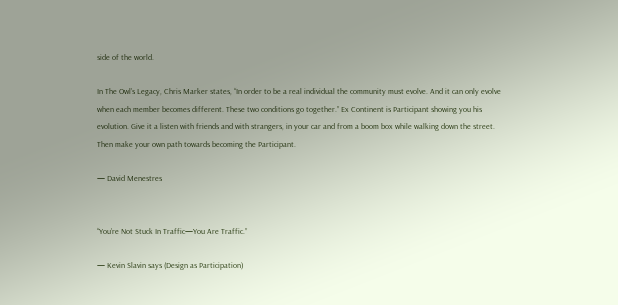side of the world.

In The Owl’s Legacy, Chris Marker states, “In order to be a real individual the community must evolve. And it can only evolve when each member becomes different. These two conditions go together.” Ex Continent is Participant showing you his evolution. Give it a listen with friends and with strangers, in your car and from a boom box while walking down the street. Then make your own path towards becoming the Participant.

— David Menestres


“You’re Not Stuck In Traffic—You Are Traffic.”

— Kevin Slavin says (Design as Participation)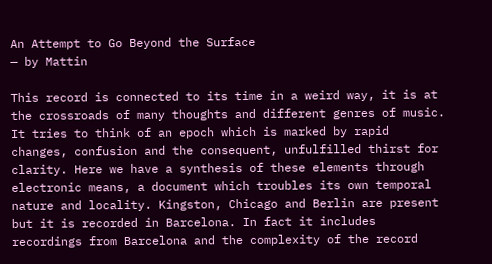An Attempt to Go Beyond the Surface
— by Mattin

This record is connected to its time in a weird way, it is at the crossroads of many thoughts and different genres of music. It tries to think of an epoch which is marked by rapid changes, confusion and the consequent, unfulfilled thirst for clarity. Here we have a synthesis of these elements through electronic means, a document which troubles its own temporal nature and locality. Kingston, Chicago and Berlin are present but it is recorded in Barcelona. In fact it includes recordings from Barcelona and the complexity of the record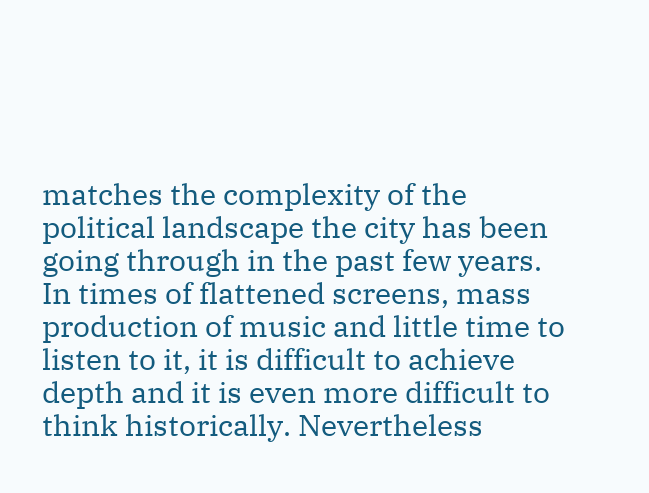matches the complexity of the political landscape the city has been going through in the past few years. In times of flattened screens, mass production of music and little time to listen to it, it is difficult to achieve depth and it is even more difficult to think historically. Nevertheless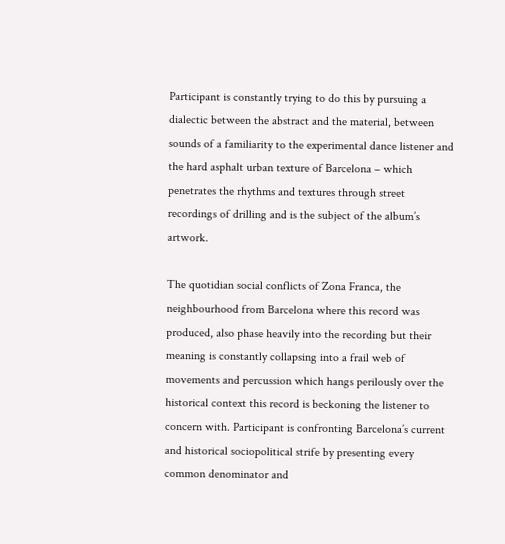Participant is constantly trying to do this by pursuing a dialectic between the abstract and the material, between sounds of a familiarity to the experimental dance listener and the hard asphalt urban texture of Barcelona – which penetrates the rhythms and textures through street recordings of drilling and is the subject of the album’s artwork.

The quotidian social conflicts of Zona Franca, the neighbourhood from Barcelona where this record was produced, also phase heavily into the recording but their meaning is constantly collapsing into a frail web of movements and percussion which hangs perilously over the historical context this record is beckoning the listener to concern with. Participant is confronting Barcelona’s current and historical sociopolitical strife by presenting every common denominator and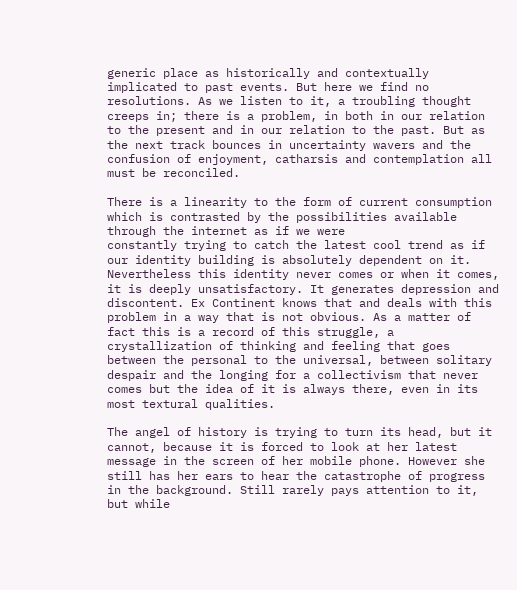generic place as historically and contextually implicated to past events. But here we find no resolutions. As we listen to it, a troubling thought creeps in; there is a problem, in both in our relation to the present and in our relation to the past. But as the next track bounces in uncertainty wavers and the confusion of enjoyment, catharsis and contemplation all must be reconciled.

There is a linearity to the form of current consumption which is contrasted by the possibilities available through the internet as if we were
constantly trying to catch the latest cool trend as if our identity building is absolutely dependent on it. Nevertheless this identity never comes or when it comes, it is deeply unsatisfactory. It generates depression and discontent. Ex Continent knows that and deals with this problem in a way that is not obvious. As a matter of fact this is a record of this struggle, a crystallization of thinking and feeling that goes between the personal to the universal, between solitary despair and the longing for a collectivism that never comes but the idea of it is always there, even in its most textural qualities.

The angel of history is trying to turn its head, but it cannot, because it is forced to look at her latest message in the screen of her mobile phone. However she still has her ears to hear the catastrophe of progress in the background. Still rarely pays attention to it, but while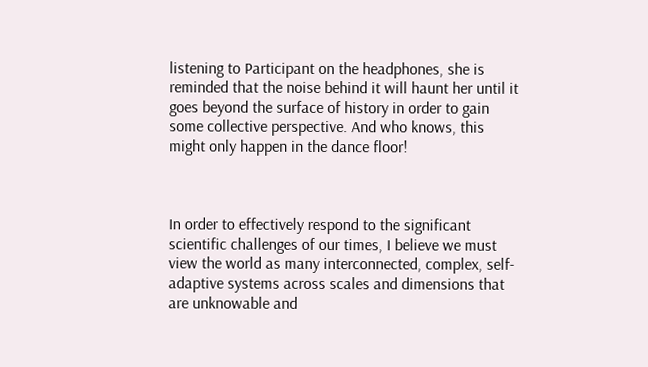listening to Participant on the headphones, she is reminded that the noise behind it will haunt her until it goes beyond the surface of history in order to gain some collective perspective. And who knows, this might only happen in the dance floor!



In order to effectively respond to the significant scientific challenges of our times, I believe we must view the world as many interconnected, complex, self-adaptive systems across scales and dimensions that are unknowable and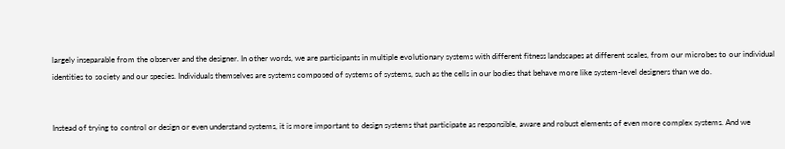largely inseparable from the observer and the designer. In other words, we are participants in multiple evolutionary systems with different fitness landscapes at different scales, from our microbes to our individual identities to society and our species. Individuals themselves are systems composed of systems of systems, such as the cells in our bodies that behave more like system-level designers than we do.


Instead of trying to control or design or even understand systems, it is more important to design systems that participate as responsible, aware and robust elements of even more complex systems. And we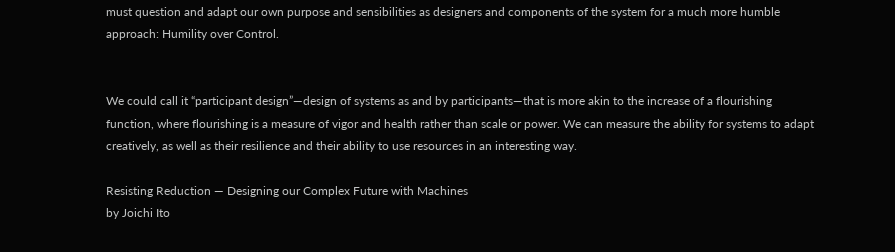must question and adapt our own purpose and sensibilities as designers and components of the system for a much more humble approach: Humility over Control.


We could call it “participant design”—design of systems as and by participants—that is more akin to the increase of a flourishing function, where flourishing is a measure of vigor and health rather than scale or power. We can measure the ability for systems to adapt creatively, as well as their resilience and their ability to use resources in an interesting way.

Resisting Reduction — Designing our Complex Future with Machines
by Joichi Ito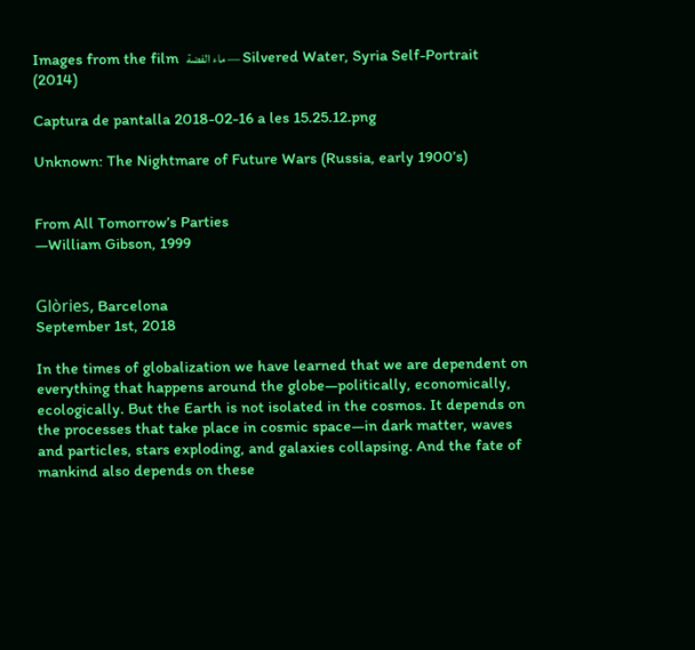Images from the film  ماء الفضة — Silvered Water, Syria Self-Portrait (2014)

Captura de pantalla 2018-02-16 a les 15.25.12.png

Unknown: The Nightmare of Future Wars (Russia, early 1900’s)


From All Tomorrow’s Parties
—William Gibson, 1999


Glòries, Barcelona
September 1st, 2018

In the times of globalization we have learned that we are dependent on everything that happens around the globe—politically, economically, ecologically. But the Earth is not isolated in the cosmos. It depends on the processes that take place in cosmic space—in dark matter, waves and particles, stars exploding, and galaxies collapsing. And the fate of mankind also depends on these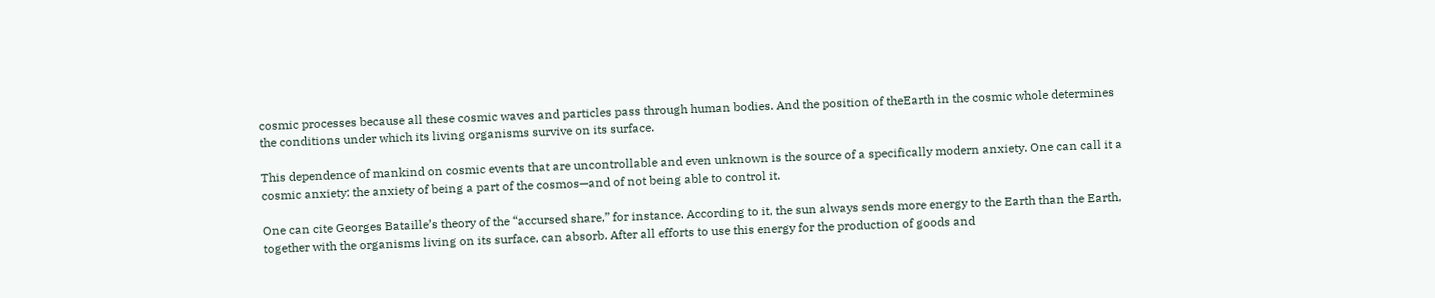cosmic processes because all these cosmic waves and particles pass through human bodies. And the position of theEarth in the cosmic whole determines the conditions under which its living organisms survive on its surface.

This dependence of mankind on cosmic events that are uncontrollable and even unknown is the source of a specifically modern anxiety. One can call it a cosmic anxiety: the anxiety of being a part of the cosmos—and of not being able to control it.

One can cite Georges Bataille’s theory of the “accursed share,” for instance. According to it, the sun always sends more energy to the Earth than the Earth, together with the organisms living on its surface, can absorb. After all efforts to use this energy for the production of goods and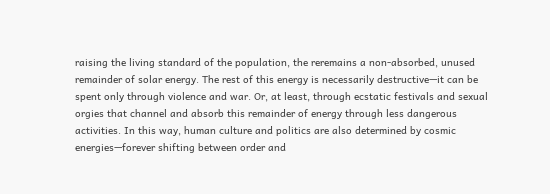raising the living standard of the population, the reremains a non-absorbed, unused remainder of solar energy. The rest of this energy is necessarily destructive—it can be spent only through violence and war. Or, at least, through ecstatic festivals and sexual orgies that channel and absorb this remainder of energy through less dangerous activities. In this way, human culture and politics are also determined by cosmic energies—forever shifting between order and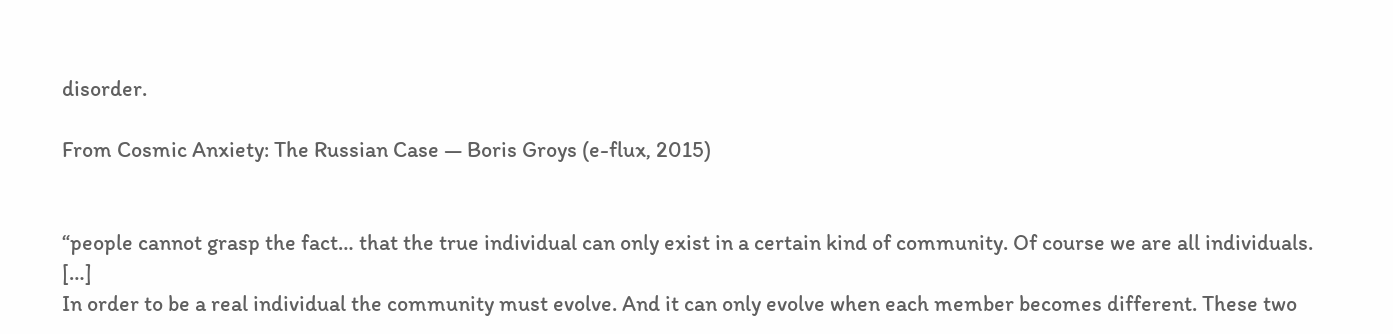disorder.

From Cosmic Anxiety: The Russian Case — Boris Groys (e-flux, 2015)


“people cannot grasp the fact… that the true individual can only exist in a certain kind of community. Of course we are all individuals. […]
In order to be a real individual the community must evolve. And it can only evolve when each member becomes different. These two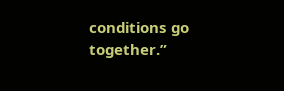conditions go together.”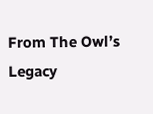From The Owl’s Legacy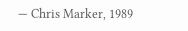— Chris Marker, 1989